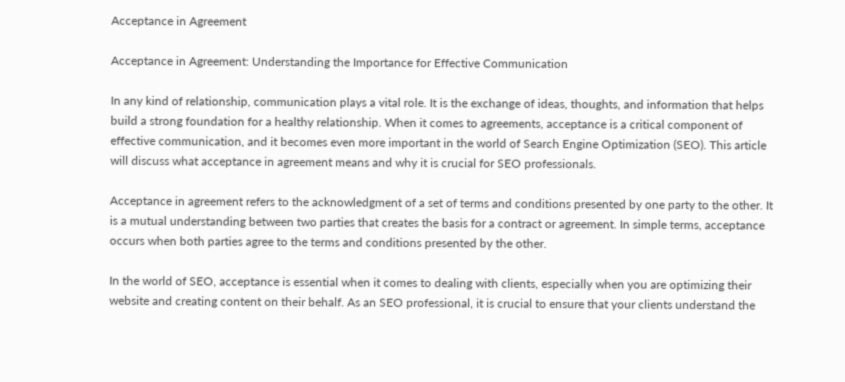Acceptance in Agreement

Acceptance in Agreement: Understanding the Importance for Effective Communication

In any kind of relationship, communication plays a vital role. It is the exchange of ideas, thoughts, and information that helps build a strong foundation for a healthy relationship. When it comes to agreements, acceptance is a critical component of effective communication, and it becomes even more important in the world of Search Engine Optimization (SEO). This article will discuss what acceptance in agreement means and why it is crucial for SEO professionals.

Acceptance in agreement refers to the acknowledgment of a set of terms and conditions presented by one party to the other. It is a mutual understanding between two parties that creates the basis for a contract or agreement. In simple terms, acceptance occurs when both parties agree to the terms and conditions presented by the other.

In the world of SEO, acceptance is essential when it comes to dealing with clients, especially when you are optimizing their website and creating content on their behalf. As an SEO professional, it is crucial to ensure that your clients understand the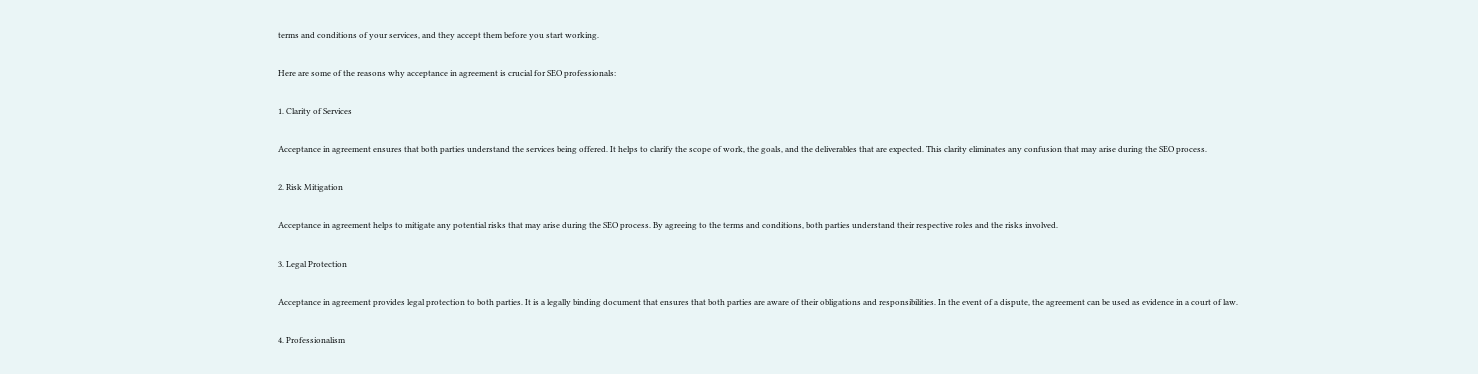terms and conditions of your services, and they accept them before you start working.

Here are some of the reasons why acceptance in agreement is crucial for SEO professionals:

1. Clarity of Services

Acceptance in agreement ensures that both parties understand the services being offered. It helps to clarify the scope of work, the goals, and the deliverables that are expected. This clarity eliminates any confusion that may arise during the SEO process.

2. Risk Mitigation

Acceptance in agreement helps to mitigate any potential risks that may arise during the SEO process. By agreeing to the terms and conditions, both parties understand their respective roles and the risks involved.

3. Legal Protection

Acceptance in agreement provides legal protection to both parties. It is a legally binding document that ensures that both parties are aware of their obligations and responsibilities. In the event of a dispute, the agreement can be used as evidence in a court of law.

4. Professionalism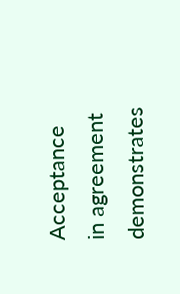Acceptance in agreement demonstrates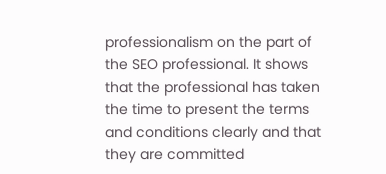professionalism on the part of the SEO professional. It shows that the professional has taken the time to present the terms and conditions clearly and that they are committed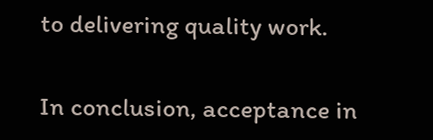to delivering quality work.

In conclusion, acceptance in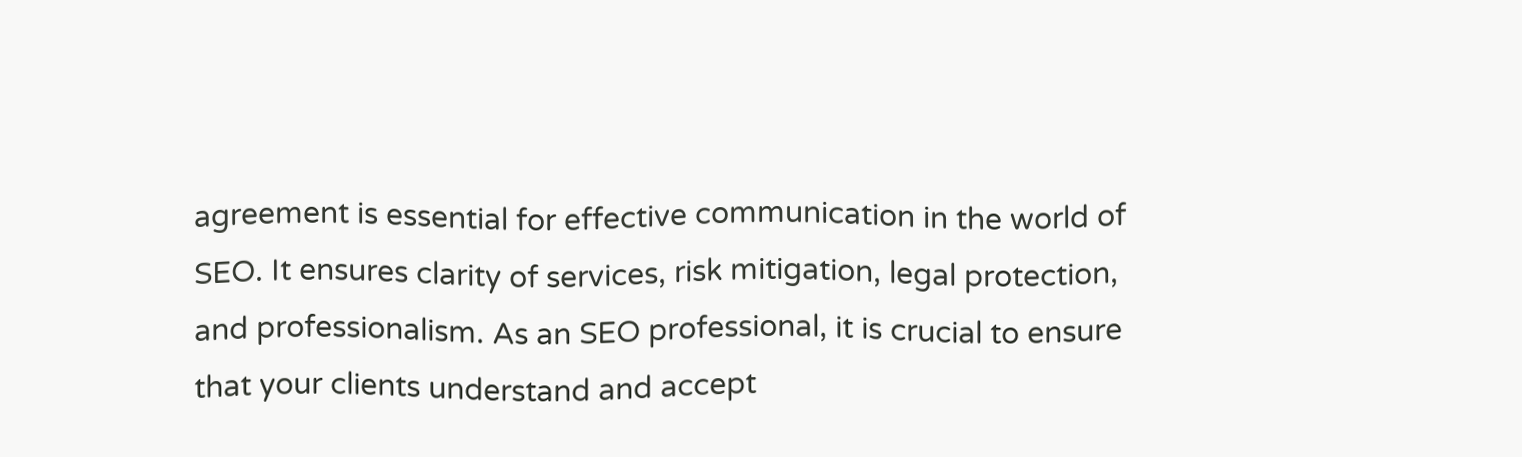agreement is essential for effective communication in the world of SEO. It ensures clarity of services, risk mitigation, legal protection, and professionalism. As an SEO professional, it is crucial to ensure that your clients understand and accept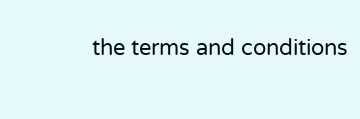the terms and conditions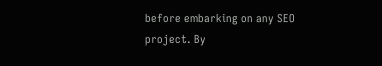before embarking on any SEO project. By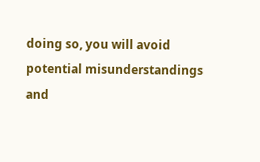doing so, you will avoid potential misunderstandings and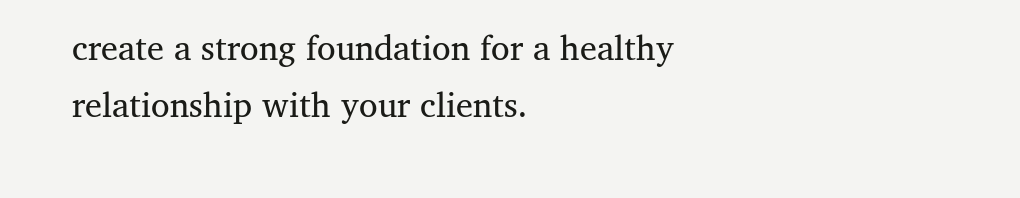create a strong foundation for a healthy relationship with your clients.